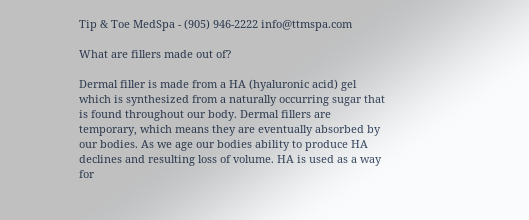Tip & Toe MedSpa - (905) 946-2222 info@ttmspa.com

What are fillers made out of?

Dermal filler is made from a HA (hyaluronic acid) gel which is synthesized from a naturally occurring sugar that is found throughout our body. Dermal fillers are temporary, which means they are eventually absorbed by our bodies. As we age our bodies ability to produce HA declines and resulting loss of volume. HA is used as a way for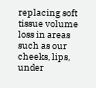replacing soft tissue volume loss in areas such as our cheeks, lips, under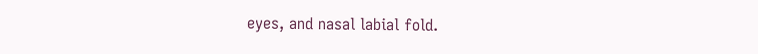eyes, and nasal labial fold.